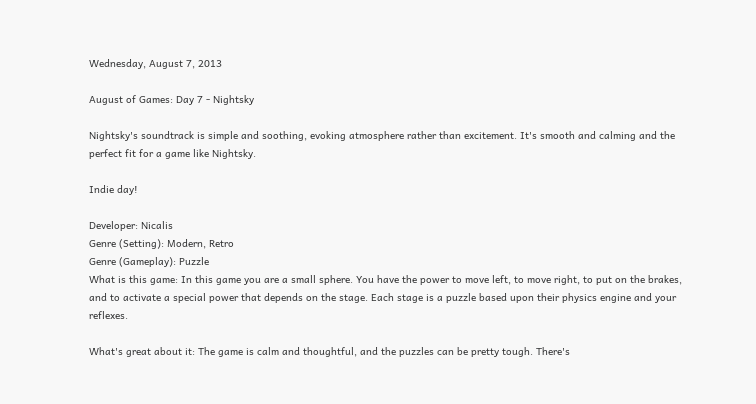Wednesday, August 7, 2013

August of Games: Day 7 - Nightsky

Nightsky's soundtrack is simple and soothing, evoking atmosphere rather than excitement. It's smooth and calming and the perfect fit for a game like Nightsky.

Indie day!

Developer: Nicalis
Genre (Setting): Modern, Retro
Genre (Gameplay): Puzzle
What is this game: In this game you are a small sphere. You have the power to move left, to move right, to put on the brakes, and to activate a special power that depends on the stage. Each stage is a puzzle based upon their physics engine and your reflexes.

What's great about it: The game is calm and thoughtful, and the puzzles can be pretty tough. There's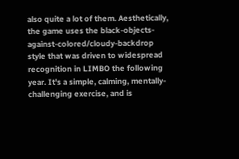also quite a lot of them. Aesthetically, the game uses the black-objects-against-colored/cloudy-backdrop style that was driven to widespread recognition in LIMBO the following year. It's a simple, calming, mentally-challenging exercise, and is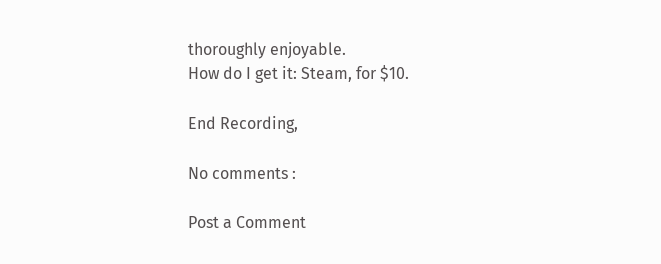thoroughly enjoyable.
How do I get it: Steam, for $10.

End Recording,

No comments :

Post a Comment